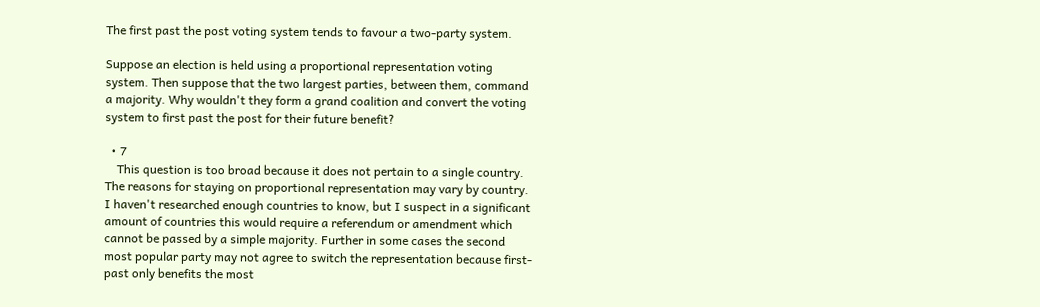The first past the post voting system tends to favour a two-party system.

Suppose an election is held using a proportional representation voting system. Then suppose that the two largest parties, between them, command a majority. Why wouldn't they form a grand coalition and convert the voting system to first past the post for their future benefit?

  • 7
    This question is too broad because it does not pertain to a single country. The reasons for staying on proportional representation may vary by country. I haven't researched enough countries to know, but I suspect in a significant amount of countries this would require a referendum or amendment which cannot be passed by a simple majority. Further in some cases the second most popular party may not agree to switch the representation because first-past only benefits the most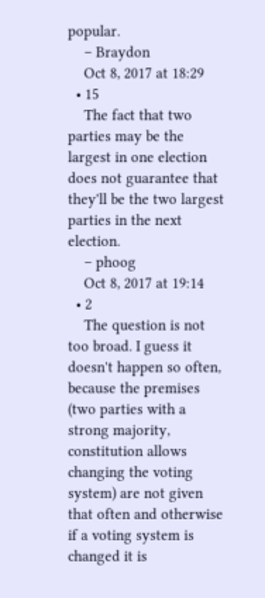popular.
    – Braydon
    Oct 8, 2017 at 18:29
  • 15
    The fact that two parties may be the largest in one election does not guarantee that they'll be the two largest parties in the next election.
    – phoog
    Oct 8, 2017 at 19:14
  • 2
    The question is not too broad. I guess it doesn't happen so often, because the premises (two parties with a strong majority, constitution allows changing the voting system) are not given that often and otherwise if a voting system is changed it is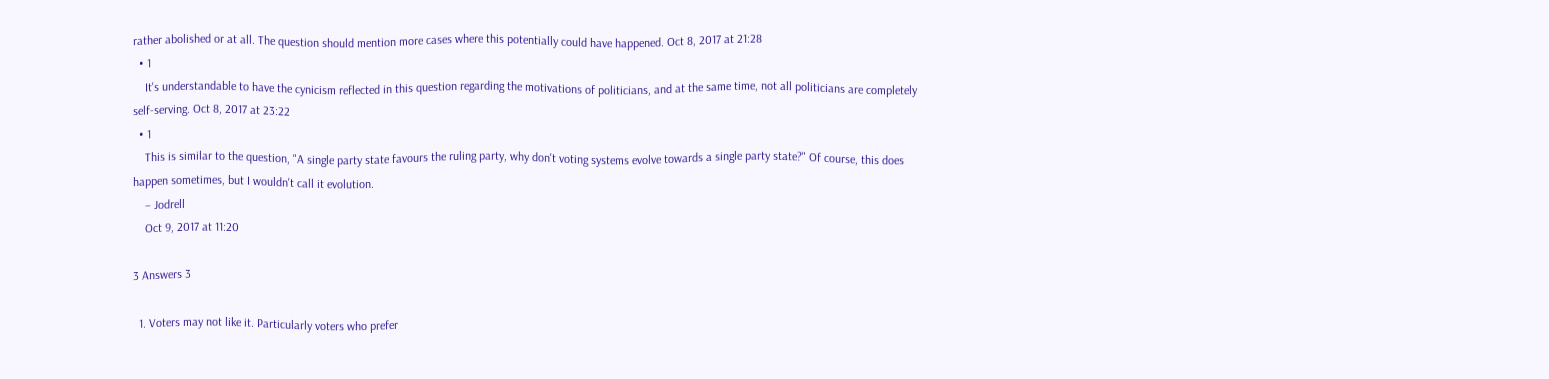rather abolished or at all. The question should mention more cases where this potentially could have happened. Oct 8, 2017 at 21:28
  • 1
    It's understandable to have the cynicism reflected in this question regarding the motivations of politicians, and at the same time, not all politicians are completely self-serving. Oct 8, 2017 at 23:22
  • 1
    This is similar to the question, "A single party state favours the ruling party, why don't voting systems evolve towards a single party state?" Of course, this does happen sometimes, but I wouldn't call it evolution.
    – Jodrell
    Oct 9, 2017 at 11:20

3 Answers 3

  1. Voters may not like it. Particularly voters who prefer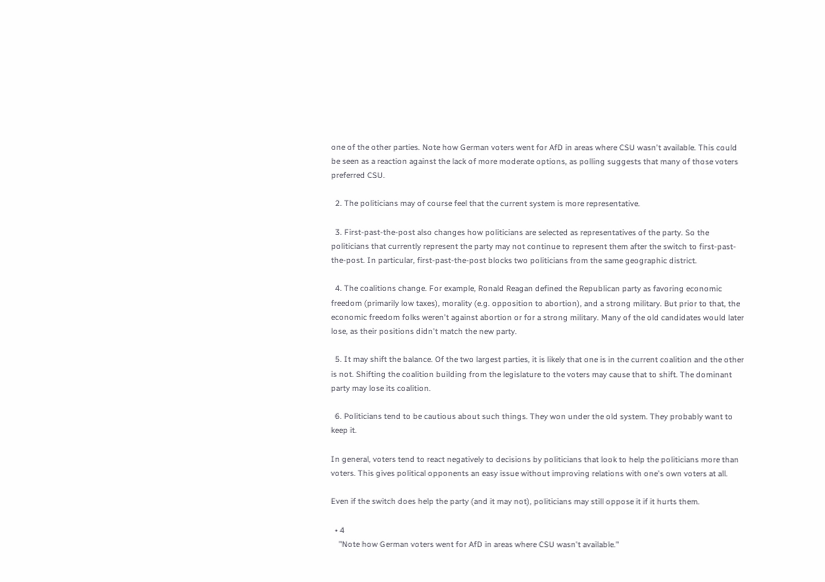one of the other parties. Note how German voters went for AfD in areas where CSU wasn't available. This could be seen as a reaction against the lack of more moderate options, as polling suggests that many of those voters preferred CSU.

  2. The politicians may of course feel that the current system is more representative.

  3. First-past-the-post also changes how politicians are selected as representatives of the party. So the politicians that currently represent the party may not continue to represent them after the switch to first-past-the-post. In particular, first-past-the-post blocks two politicians from the same geographic district.

  4. The coalitions change. For example, Ronald Reagan defined the Republican party as favoring economic freedom (primarily low taxes), morality (e.g. opposition to abortion), and a strong military. But prior to that, the economic freedom folks weren't against abortion or for a strong military. Many of the old candidates would later lose, as their positions didn't match the new party.

  5. It may shift the balance. Of the two largest parties, it is likely that one is in the current coalition and the other is not. Shifting the coalition building from the legislature to the voters may cause that to shift. The dominant party may lose its coalition.

  6. Politicians tend to be cautious about such things. They won under the old system. They probably want to keep it.

In general, voters tend to react negatively to decisions by politicians that look to help the politicians more than voters. This gives political opponents an easy issue without improving relations with one's own voters at all.

Even if the switch does help the party (and it may not), politicians may still oppose it if it hurts them.

  • 4
    "Note how German voters went for AfD in areas where CSU wasn't available."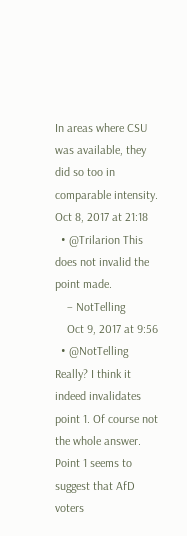In areas where CSU was available, they did so too in comparable intensity. Oct 8, 2017 at 21:18
  • @Trilarion This does not invalid the point made.
    – NotTelling
    Oct 9, 2017 at 9:56
  • @NotTelling Really? I think it indeed invalidates point 1. Of course not the whole answer. Point 1 seems to suggest that AfD voters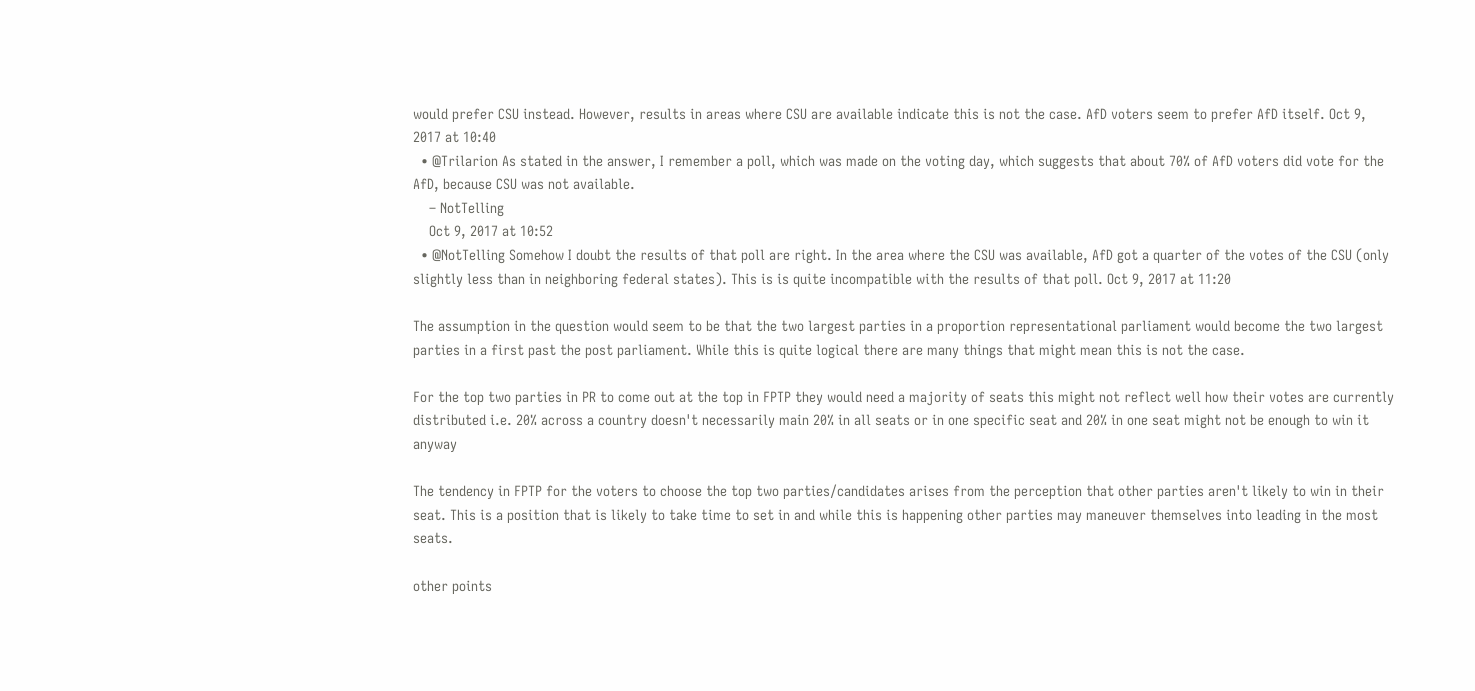would prefer CSU instead. However, results in areas where CSU are available indicate this is not the case. AfD voters seem to prefer AfD itself. Oct 9, 2017 at 10:40
  • @Trilarion As stated in the answer, I remember a poll, which was made on the voting day, which suggests that about 70% of AfD voters did vote for the AfD, because CSU was not available.
    – NotTelling
    Oct 9, 2017 at 10:52
  • @NotTelling Somehow I doubt the results of that poll are right. In the area where the CSU was available, AfD got a quarter of the votes of the CSU (only slightly less than in neighboring federal states). This is is quite incompatible with the results of that poll. Oct 9, 2017 at 11:20

The assumption in the question would seem to be that the two largest parties in a proportion representational parliament would become the two largest parties in a first past the post parliament. While this is quite logical there are many things that might mean this is not the case.

For the top two parties in PR to come out at the top in FPTP they would need a majority of seats this might not reflect well how their votes are currently distributed i.e. 20% across a country doesn't necessarily main 20% in all seats or in one specific seat and 20% in one seat might not be enough to win it anyway

The tendency in FPTP for the voters to choose the top two parties/candidates arises from the perception that other parties aren't likely to win in their seat. This is a position that is likely to take time to set in and while this is happening other parties may maneuver themselves into leading in the most seats.

other points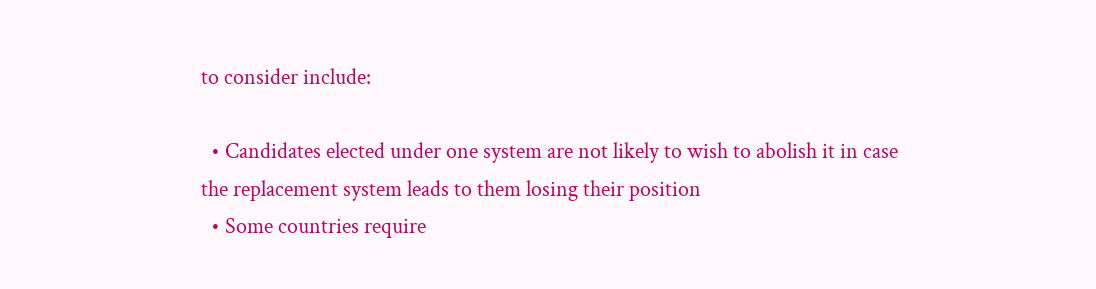to consider include:

  • Candidates elected under one system are not likely to wish to abolish it in case the replacement system leads to them losing their position
  • Some countries require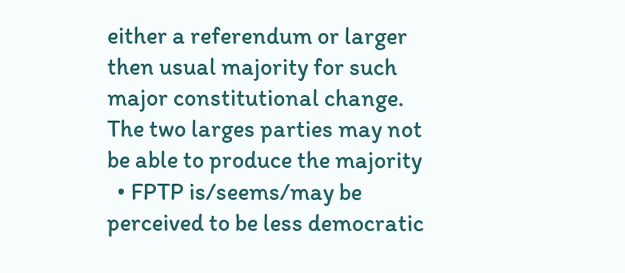either a referendum or larger then usual majority for such major constitutional change. The two larges parties may not be able to produce the majority
  • FPTP is/seems/may be perceived to be less democratic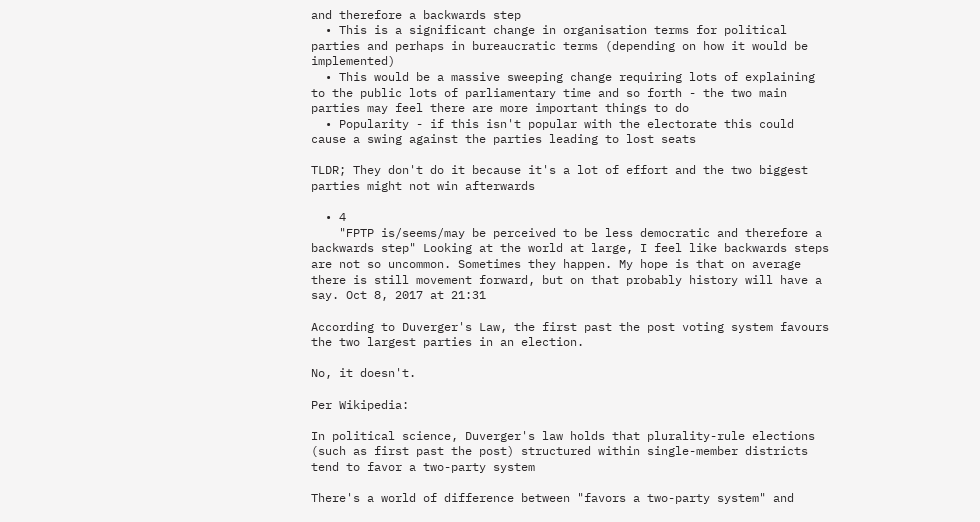and therefore a backwards step
  • This is a significant change in organisation terms for political parties and perhaps in bureaucratic terms (depending on how it would be implemented)
  • This would be a massive sweeping change requiring lots of explaining to the public lots of parliamentary time and so forth - the two main parties may feel there are more important things to do
  • Popularity - if this isn't popular with the electorate this could cause a swing against the parties leading to lost seats

TLDR; They don't do it because it's a lot of effort and the two biggest parties might not win afterwards

  • 4
    "FPTP is/seems/may be perceived to be less democratic and therefore a backwards step" Looking at the world at large, I feel like backwards steps are not so uncommon. Sometimes they happen. My hope is that on average there is still movement forward, but on that probably history will have a say. Oct 8, 2017 at 21:31

According to Duverger's Law, the first past the post voting system favours the two largest parties in an election.

No, it doesn't.

Per Wikipedia:

In political science, Duverger's law holds that plurality-rule elections (such as first past the post) structured within single-member districts tend to favor a two-party system

There's a world of difference between "favors a two-party system" and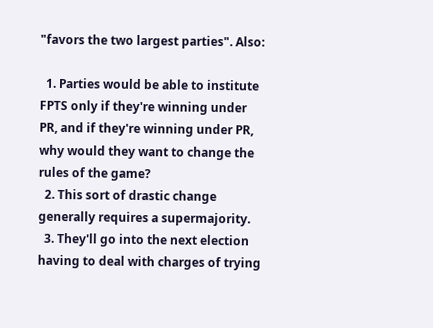"favors the two largest parties". Also:

  1. Parties would be able to institute FPTS only if they're winning under PR, and if they're winning under PR, why would they want to change the rules of the game?
  2. This sort of drastic change generally requires a supermajority.
  3. They'll go into the next election having to deal with charges of trying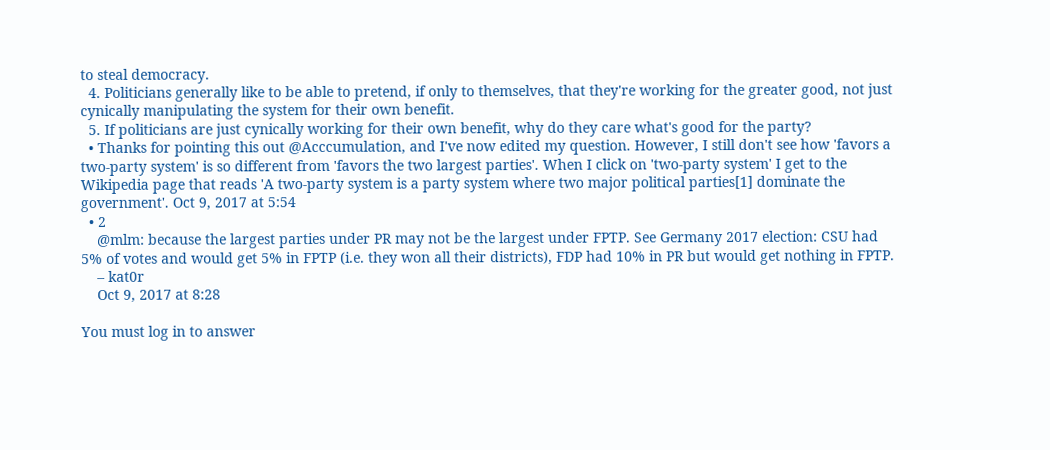to steal democracy.
  4. Politicians generally like to be able to pretend, if only to themselves, that they're working for the greater good, not just cynically manipulating the system for their own benefit.
  5. If politicians are just cynically working for their own benefit, why do they care what's good for the party?
  • Thanks for pointing this out @Acccumulation, and I've now edited my question. However, I still don't see how 'favors a two-party system' is so different from 'favors the two largest parties'. When I click on 'two-party system' I get to the Wikipedia page that reads 'A two-party system is a party system where two major political parties[1] dominate the government'. Oct 9, 2017 at 5:54
  • 2
    @mlm: because the largest parties under PR may not be the largest under FPTP. See Germany 2017 election: CSU had 5% of votes and would get 5% in FPTP (i.e. they won all their districts), FDP had 10% in PR but would get nothing in FPTP.
    – kat0r
    Oct 9, 2017 at 8:28

You must log in to answer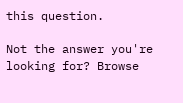this question.

Not the answer you're looking for? Browse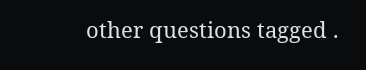other questions tagged .